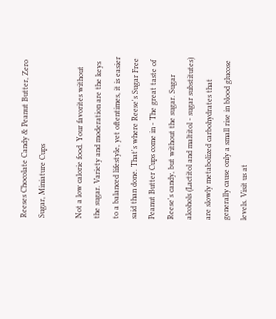Reeses Chocolate Candy & Peanut Butter, Zero Sugar, Miniature Cups

Not a low calorie food. Your favorites without the sugar. Variety and moderation are the keys to a balanced lifestyle, yet oftentimes, it is easier said than done. That's where Reese's Sugar Free Peanut Butter Cups come in - The great taste of Reese's candy, but without the sugar. Sugar alcohols (Lactitol and maltitol - sugar substitutes) are slowly metabolized carbohydrates that generally cause only a small rise in blood glucose levels. Visit us at